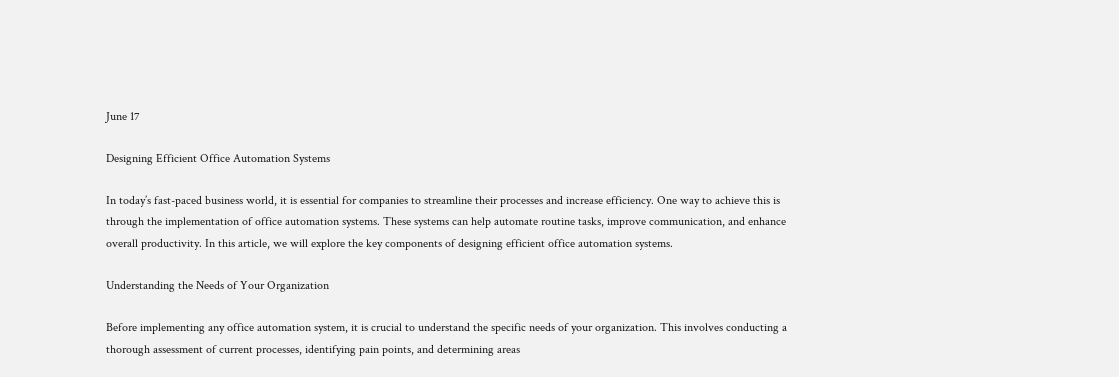June 17

Designing Efficient Office Automation Systems

In today’s fast-paced business world, it is essential for companies to streamline their processes and increase efficiency. One way to achieve this is through the implementation of office automation systems. These systems can help automate routine tasks, improve communication, and enhance overall productivity. In this article, we will explore the key components of designing efficient office automation systems.

Understanding the Needs of Your Organization

Before implementing any office automation system, it is crucial to understand the specific needs of your organization. This involves conducting a thorough assessment of current processes, identifying pain points, and determining areas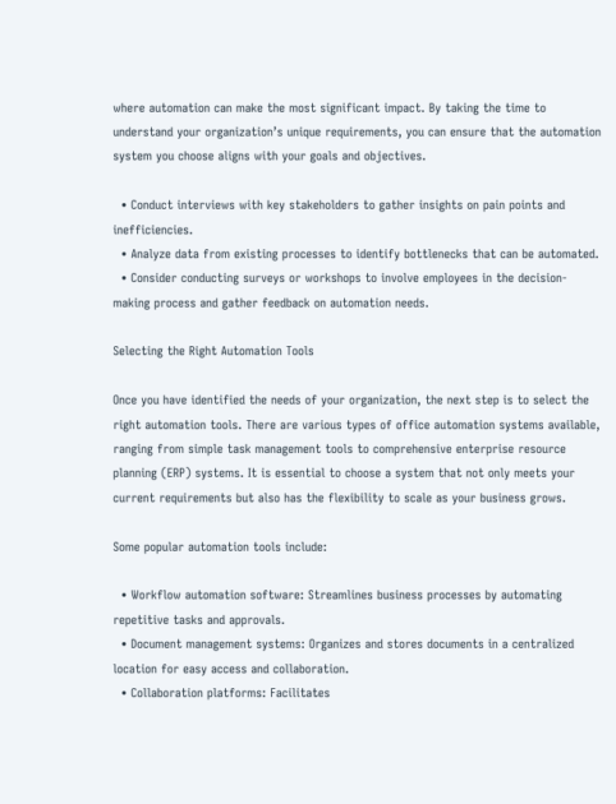where automation can make the most significant impact. By taking the time to understand your organization’s unique requirements, you can ensure that the automation system you choose aligns with your goals and objectives.

  • Conduct interviews with key stakeholders to gather insights on pain points and inefficiencies.
  • Analyze data from existing processes to identify bottlenecks that can be automated.
  • Consider conducting surveys or workshops to involve employees in the decision-making process and gather feedback on automation needs.

Selecting the Right Automation Tools

Once you have identified the needs of your organization, the next step is to select the right automation tools. There are various types of office automation systems available, ranging from simple task management tools to comprehensive enterprise resource planning (ERP) systems. It is essential to choose a system that not only meets your current requirements but also has the flexibility to scale as your business grows.

Some popular automation tools include:

  • Workflow automation software: Streamlines business processes by automating repetitive tasks and approvals.
  • Document management systems: Organizes and stores documents in a centralized location for easy access and collaboration.
  • Collaboration platforms: Facilitates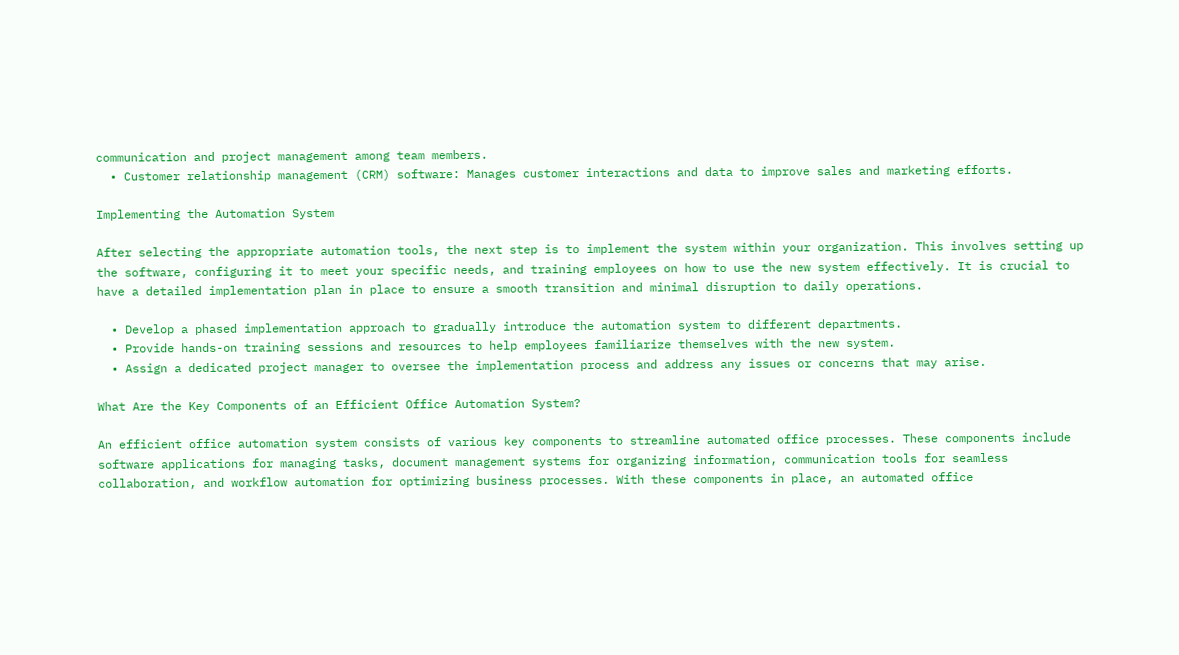communication and project management among team members.
  • Customer relationship management (CRM) software: Manages customer interactions and data to improve sales and marketing efforts.

Implementing the Automation System

After selecting the appropriate automation tools, the next step is to implement the system within your organization. This involves setting up the software, configuring it to meet your specific needs, and training employees on how to use the new system effectively. It is crucial to have a detailed implementation plan in place to ensure a smooth transition and minimal disruption to daily operations.

  • Develop a phased implementation approach to gradually introduce the automation system to different departments.
  • Provide hands-on training sessions and resources to help employees familiarize themselves with the new system.
  • Assign a dedicated project manager to oversee the implementation process and address any issues or concerns that may arise.

What Are the Key Components of an Efficient Office Automation System?

An efficient office automation system consists of various key components to streamline automated office processes. These components include software applications for managing tasks, document management systems for organizing information, communication tools for seamless collaboration, and workflow automation for optimizing business processes. With these components in place, an automated office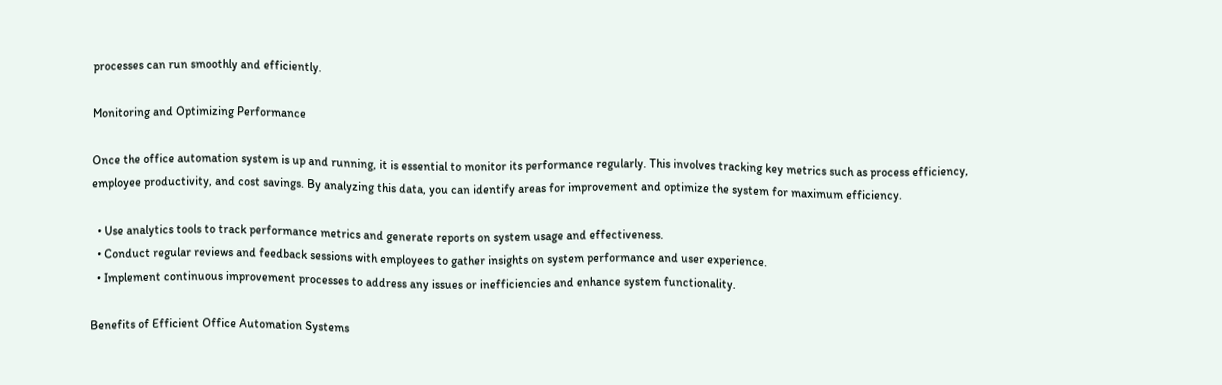processes can run smoothly and efficiently.

Monitoring and Optimizing Performance

Once the office automation system is up and running, it is essential to monitor its performance regularly. This involves tracking key metrics such as process efficiency, employee productivity, and cost savings. By analyzing this data, you can identify areas for improvement and optimize the system for maximum efficiency.

  • Use analytics tools to track performance metrics and generate reports on system usage and effectiveness.
  • Conduct regular reviews and feedback sessions with employees to gather insights on system performance and user experience.
  • Implement continuous improvement processes to address any issues or inefficiencies and enhance system functionality.

Benefits of Efficient Office Automation Systems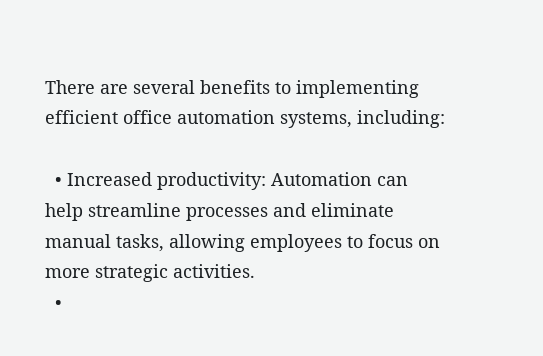There are several benefits to implementing efficient office automation systems, including:

  • Increased productivity: Automation can help streamline processes and eliminate manual tasks, allowing employees to focus on more strategic activities.
  •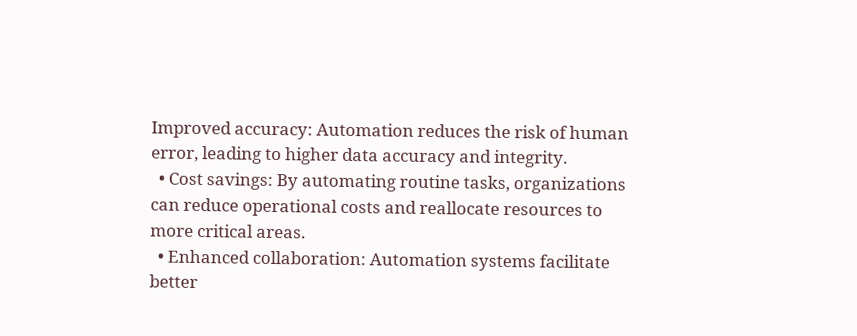Improved accuracy: Automation reduces the risk of human error, leading to higher data accuracy and integrity.
  • Cost savings: By automating routine tasks, organizations can reduce operational costs and reallocate resources to more critical areas.
  • Enhanced collaboration: Automation systems facilitate better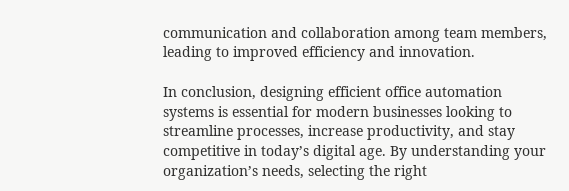communication and collaboration among team members, leading to improved efficiency and innovation.

In conclusion, designing efficient office automation systems is essential for modern businesses looking to streamline processes, increase productivity, and stay competitive in today’s digital age. By understanding your organization’s needs, selecting the right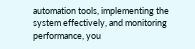automation tools, implementing the system effectively, and monitoring performance, you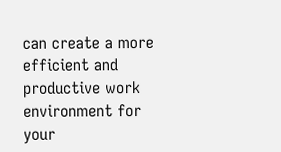can create a more efficient and productive work environment for your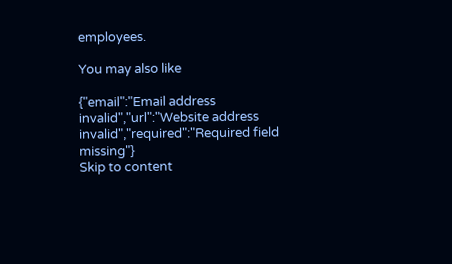employees.

You may also like

{"email":"Email address invalid","url":"Website address invalid","required":"Required field missing"}
Skip to content